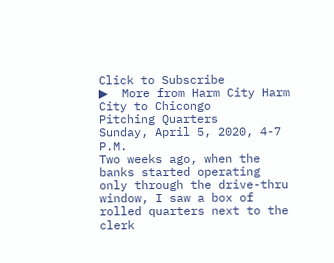Click to Subscribe
▶  More from Harm City Harm City to Chicongo
Pitching Quarters
Sunday, April 5, 2020, 4-7 P.M.
Two weeks ago, when the banks started operating only through the drive-thru window, I saw a box of rolled quarters next to the clerk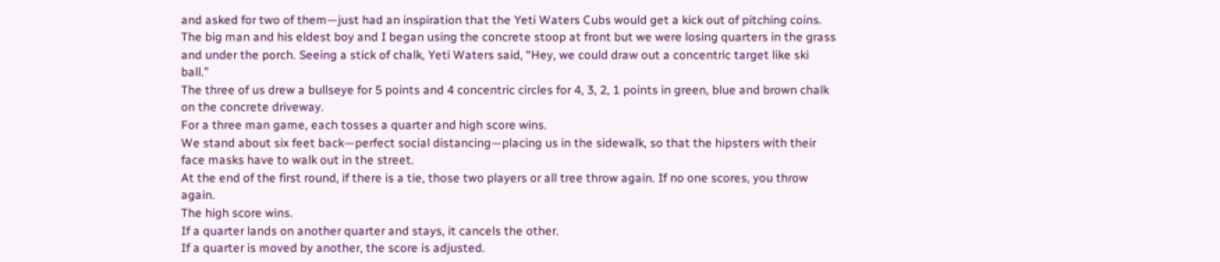and asked for two of them—just had an inspiration that the Yeti Waters Cubs would get a kick out of pitching coins.
The big man and his eldest boy and I began using the concrete stoop at front but we were losing quarters in the grass and under the porch. Seeing a stick of chalk, Yeti Waters said, “Hey, we could draw out a concentric target like ski ball.”
The three of us drew a bullseye for 5 points and 4 concentric circles for 4, 3, 2, 1 points in green, blue and brown chalk on the concrete driveway.
For a three man game, each tosses a quarter and high score wins.
We stand about six feet back—perfect social distancing—placing us in the sidewalk, so that the hipsters with their face masks have to walk out in the street.
At the end of the first round, if there is a tie, those two players or all tree throw again. If no one scores, you throw again.
The high score wins.
If a quarter lands on another quarter and stays, it cancels the other.
If a quarter is moved by another, the score is adjusted.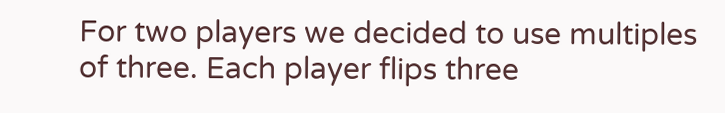For two players we decided to use multiples of three. Each player flips three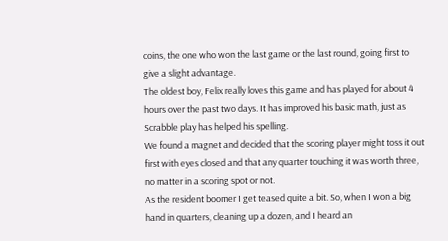coins, the one who won the last game or the last round, going first to give a slight advantage.
The oldest boy, Felix really loves this game and has played for about 4 hours over the past two days. It has improved his basic math, just as Scrabble play has helped his spelling.
We found a magnet and decided that the scoring player might toss it out first with eyes closed and that any quarter touching it was worth three, no matter in a scoring spot or not.
As the resident boomer I get teased quite a bit. So, when I won a big hand in quarters, cleaning up a dozen, and I heard an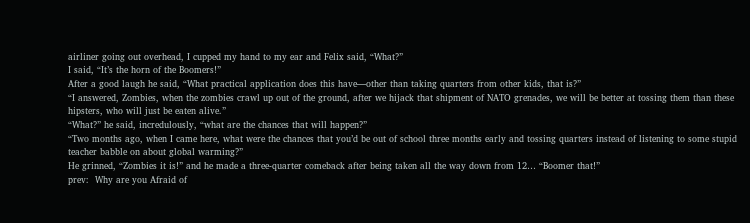airliner going out overhead, I cupped my hand to my ear and Felix said, “What?”
I said, “It’s the horn of the Boomers!”
After a good laugh he said, “What practical application does this have—other than taking quarters from other kids, that is?”
“I answered, Zombies, when the zombies crawl up out of the ground, after we hijack that shipment of NATO grenades, we will be better at tossing them than these hipsters, who will just be eaten alive.”
“What?” he said, incredulously, “what are the chances that will happen?”
“Two months ago, when I came here, what were the chances that you’d be out of school three months early and tossing quarters instead of listening to some stupid teacher babble on about global warming?”
He grinned, “Zombies it is!” and he made a three-quarter comeback after being taken all the way down from 12… “Boomer that!”
prev:  Why are you Afraid of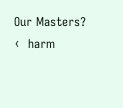Our Masters?     ‹  harm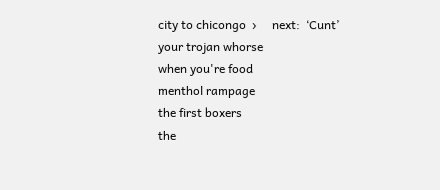city to chicongo  ›     next:  ‘Cunt’
your trojan whorse
when you're food
menthol rampage
the first boxers
the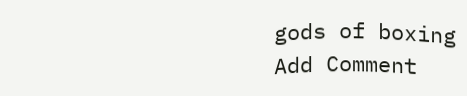gods of boxing
Add Comment